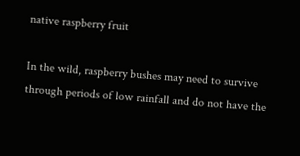native raspberry fruit

In the wild, raspberry bushes may need to survive through periods of low rainfall and do not have the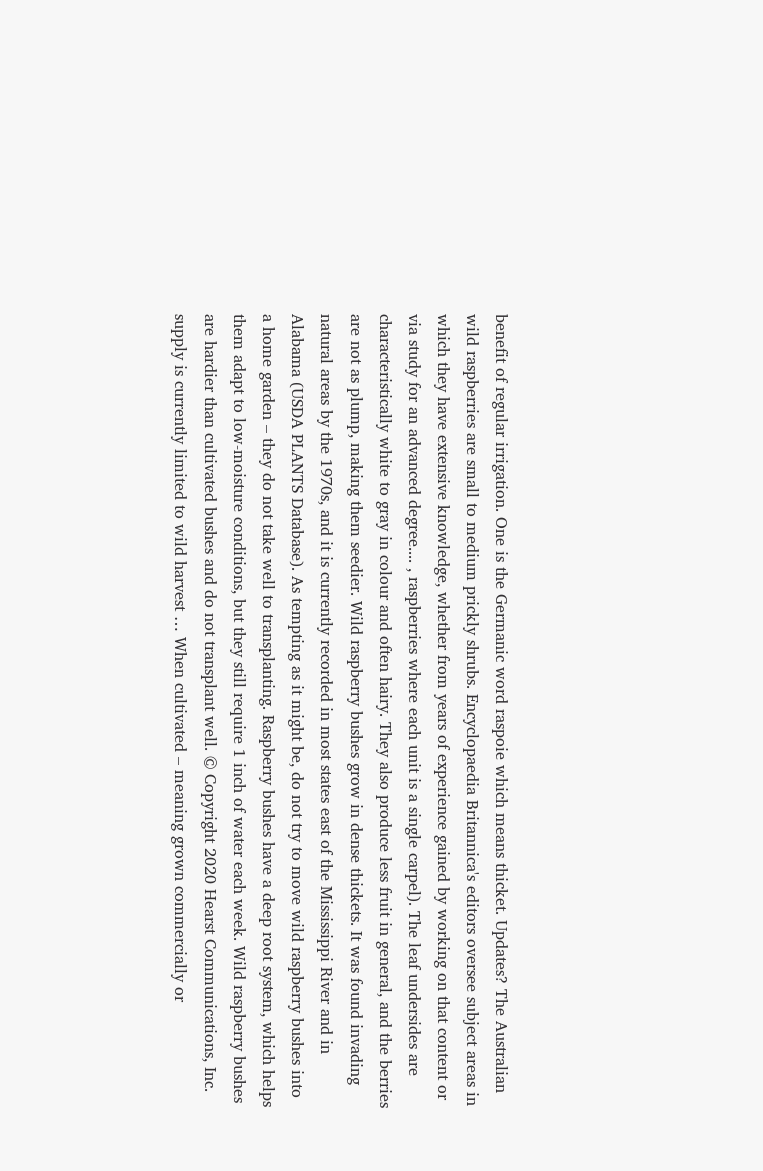benefit of regular irrigation. One is the Germanic word raspoie which means thicket. Updates? The Australian wild raspberries are small to medium prickly shrubs. Encyclopaedia Britannica's editors oversee subject areas in which they have extensive knowledge, whether from years of experience gained by working on that content or via study for an advanced degree.... , raspberries where each unit is a single carpel). The leaf undersides are characteristically white to gray in colour and often hairy. They also produce less fruit in general, and the berries are not as plump, making them seedier. Wild raspberry bushes grow in dense thickets. It was found invading natural areas by the 1970s, and it is currently recorded in most states east of the Mississippi River and in Alabama (USDA PLANTS Database). As tempting as it might be, do not try to move wild raspberry bushes into a home garden – they do not take well to transplanting. Raspberry bushes have a deep root system, which helps them adapt to low-moisture conditions, but they still require 1 inch of water each week. Wild raspberry bushes are hardier than cultivated bushes and do not transplant well. © Copyright 2020 Hearst Communications, Inc. supply is currently limited to wild harvest … When cultivated – meaning grown commercially or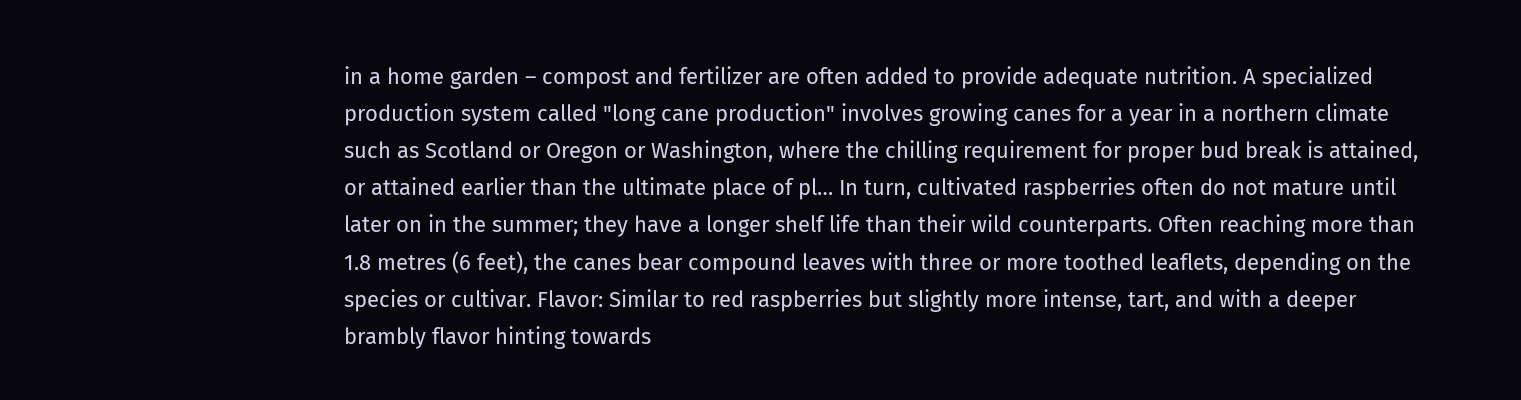in a home garden – compost and fertilizer are often added to provide adequate nutrition. A specialized production system called "long cane production" involves growing canes for a year in a northern climate such as Scotland or Oregon or Washington, where the chilling requirement for proper bud break is attained, or attained earlier than the ultimate place of pl… In turn, cultivated raspberries often do not mature until later on in the summer; they have a longer shelf life than their wild counterparts. Often reaching more than 1.8 metres (6 feet), the canes bear compound leaves with three or more toothed leaflets, depending on the species or cultivar. Flavor: Similar to red raspberries but slightly more intense, tart, and with a deeper brambly flavor hinting towards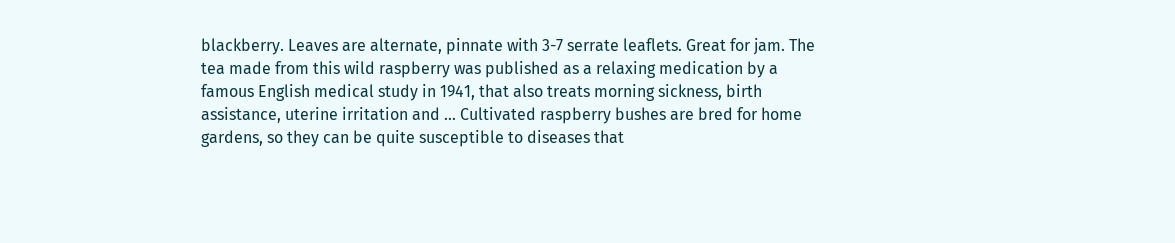blackberry. Leaves are alternate, pinnate with 3-7 serrate leaflets. Great for jam. The tea made from this wild raspberry was published as a relaxing medication by a famous English medical study in 1941, that also treats morning sickness, birth assistance, uterine irritation and … Cultivated raspberry bushes are bred for home gardens, so they can be quite susceptible to diseases that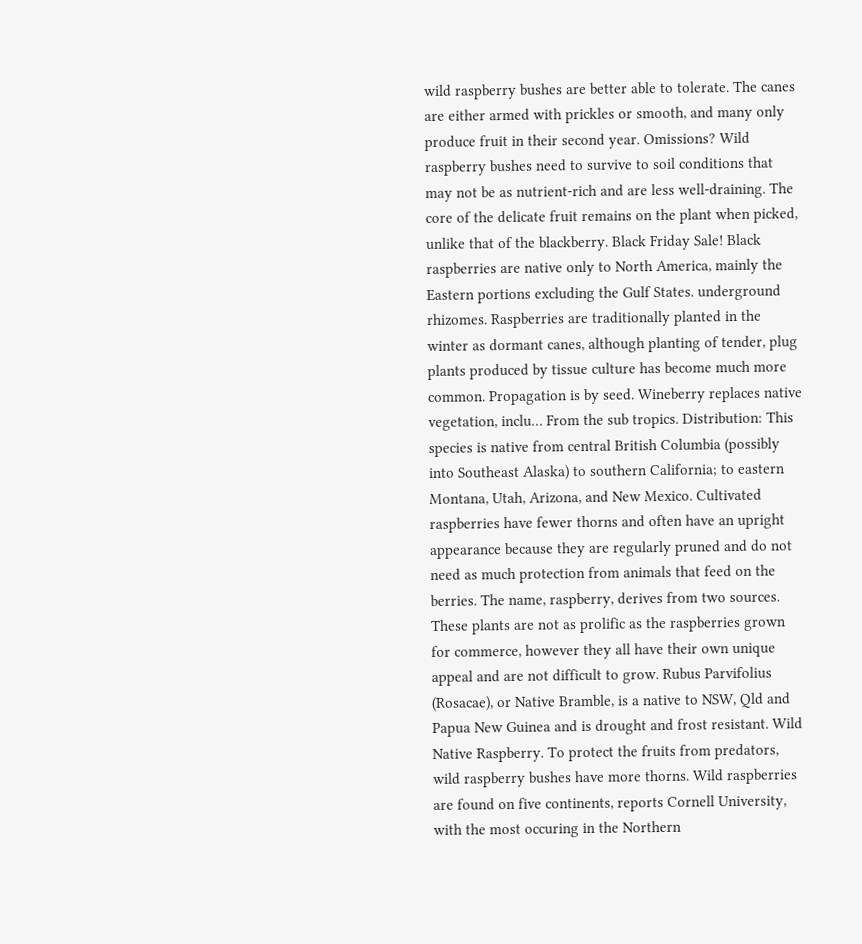wild raspberry bushes are better able to tolerate. The canes are either armed with prickles or smooth, and many only produce fruit in their second year. Omissions? Wild raspberry bushes need to survive to soil conditions that may not be as nutrient-rich and are less well-draining. The core of the delicate fruit remains on the plant when picked, unlike that of the blackberry. Black Friday Sale! Black raspberries are native only to North America, mainly the Eastern portions excluding the Gulf States. underground rhizomes. Raspberries are traditionally planted in the winter as dormant canes, although planting of tender, plug plants produced by tissue culture has become much more common. Propagation is by seed. Wineberry replaces native vegetation, inclu… From the sub tropics. Distribution: This species is native from central British Columbia (possibly into Southeast Alaska) to southern California; to eastern Montana, Utah, Arizona, and New Mexico. Cultivated raspberries have fewer thorns and often have an upright appearance because they are regularly pruned and do not need as much protection from animals that feed on the berries. The name, raspberry, derives from two sources. These plants are not as prolific as the raspberries grown for commerce, however they all have their own unique appeal and are not difficult to grow. Rubus Parvifolius (Rosacae), or Native Bramble, is a native to NSW, Qld and Papua New Guinea and is drought and frost resistant. Wild Native Raspberry. To protect the fruits from predators, wild raspberry bushes have more thorns. Wild raspberries are found on five continents, reports Cornell University, with the most occuring in the Northern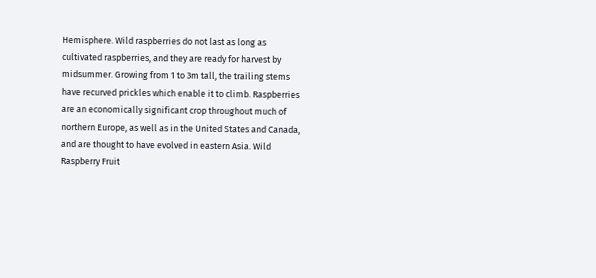Hemisphere. Wild raspberries do not last as long as cultivated raspberries, and they are ready for harvest by midsummer. Growing from 1 to 3m tall, the trailing stems have recurved prickles which enable it to climb. Raspberries are an economically significant crop throughout much of northern Europe, as well as in the United States and Canada, and are thought to have evolved in eastern Asia. Wild Raspberry Fruit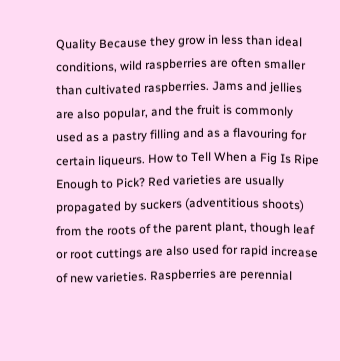Quality Because they grow in less than ideal conditions, wild raspberries are often smaller than cultivated raspberries. Jams and jellies are also popular, and the fruit is commonly used as a pastry filling and as a flavouring for certain liqueurs. How to Tell When a Fig Is Ripe Enough to Pick? Red varieties are usually propagated by suckers (adventitious shoots) from the roots of the parent plant, though leaf or root cuttings are also used for rapid increase of new varieties. Raspberries are perennial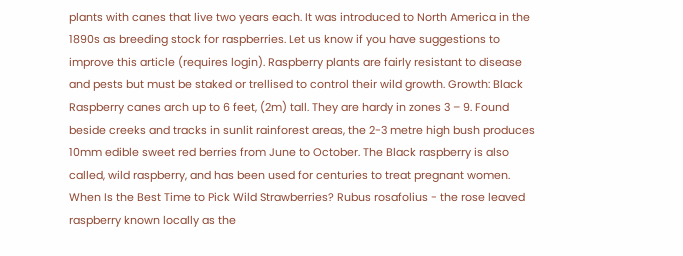plants with canes that live two years each. It was introduced to North America in the 1890s as breeding stock for raspberries. Let us know if you have suggestions to improve this article (requires login). Raspberry plants are fairly resistant to disease and pests but must be staked or trellised to control their wild growth. Growth: Black Raspberry canes arch up to 6 feet, (2m) tall. They are hardy in zones 3 – 9. Found beside creeks and tracks in sunlit rainforest areas, the 2-3 metre high bush produces 10mm edible sweet red berries from June to October. The Black raspberry is also called, wild raspberry, and has been used for centuries to treat pregnant women. When Is the Best Time to Pick Wild Strawberries? Rubus rosafolius - the rose leaved raspberry known locally as the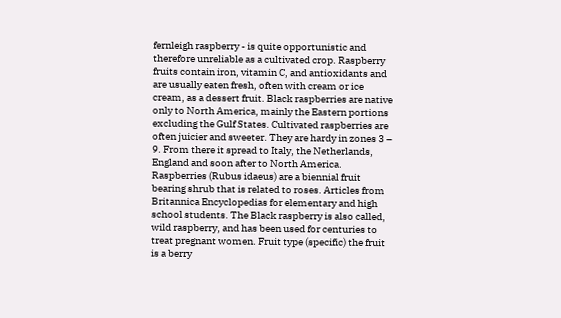fernleigh raspberry - is quite opportunistic and therefore unreliable as a cultivated crop. Raspberry fruits contain iron, vitamin C, and antioxidants and are usually eaten fresh, often with cream or ice cream, as a dessert fruit. Black raspberries are native only to North America, mainly the Eastern portions excluding the Gulf States. Cultivated raspberries are often juicier and sweeter. They are hardy in zones 3 – 9. From there it spread to Italy, the Netherlands, England and soon after to North America. Raspberries (Rubus idaeus) are a biennial fruit bearing shrub that is related to roses. Articles from Britannica Encyclopedias for elementary and high school students. The Black raspberry is also called, wild raspberry, and has been used for centuries to treat pregnant women. Fruit type (specific) the fruit is a berry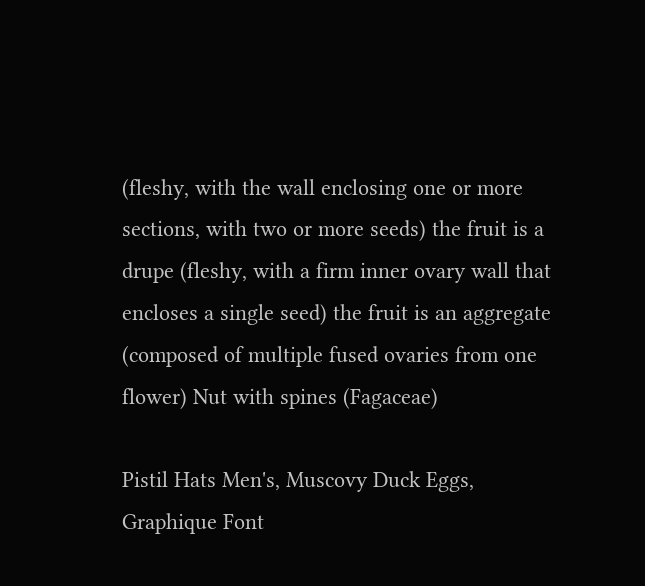(fleshy, with the wall enclosing one or more sections, with two or more seeds) the fruit is a drupe (fleshy, with a firm inner ovary wall that encloses a single seed) the fruit is an aggregate (composed of multiple fused ovaries from one flower) Nut with spines (Fagaceae)

Pistil Hats Men's, Muscovy Duck Eggs, Graphique Font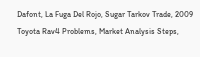Dafont, La Fuga Del Rojo, Sugar Tarkov Trade, 2009 Toyota Rav4 Problems, Market Analysis Steps,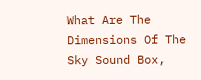What Are The Dimensions Of The Sky Sound Box,